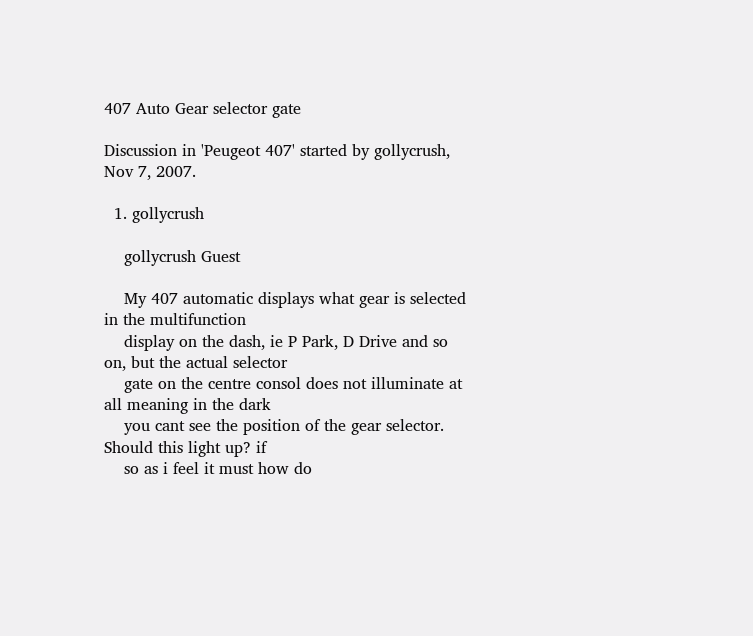407 Auto Gear selector gate

Discussion in 'Peugeot 407' started by gollycrush, Nov 7, 2007.

  1. gollycrush

    gollycrush Guest

    My 407 automatic displays what gear is selected in the multifunction
    display on the dash, ie P Park, D Drive and so on, but the actual selector
    gate on the centre consol does not illuminate at all meaning in the dark
    you cant see the position of the gear selector. Should this light up? if
    so as i feel it must how do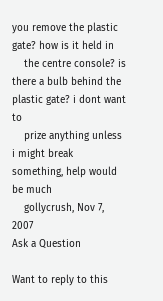you remove the plastic gate? how is it held in
    the centre console? is there a bulb behind the plastic gate? i dont want to
    prize anything unless i might break something, help would be much
    gollycrush, Nov 7, 2007
Ask a Question

Want to reply to this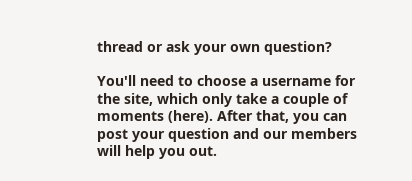thread or ask your own question?

You'll need to choose a username for the site, which only take a couple of moments (here). After that, you can post your question and our members will help you out.